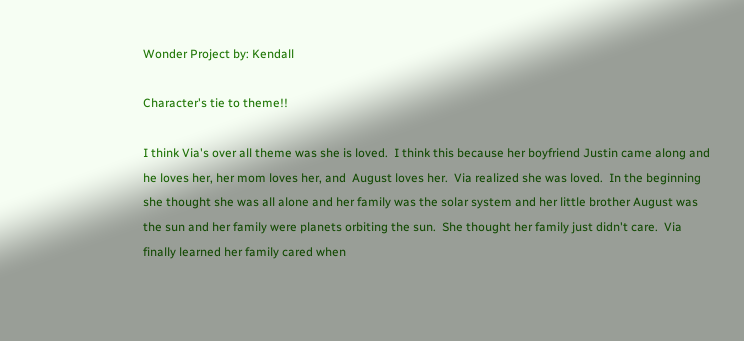Wonder Project by: Kendall

Character's tie to theme!!

I think Via's over all theme was she is loved.  I think this because her boyfriend Justin came along and he loves her, her mom loves her, and  August loves her.  Via realized she was loved.  In the beginning she thought she was all alone and her family was the solar system and her little brother August was the sun and her family were planets orbiting the sun.  She thought her family just didn't care.  Via finally learned her family cared when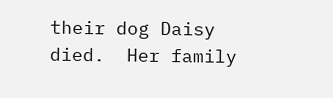their dog Daisy died.  Her family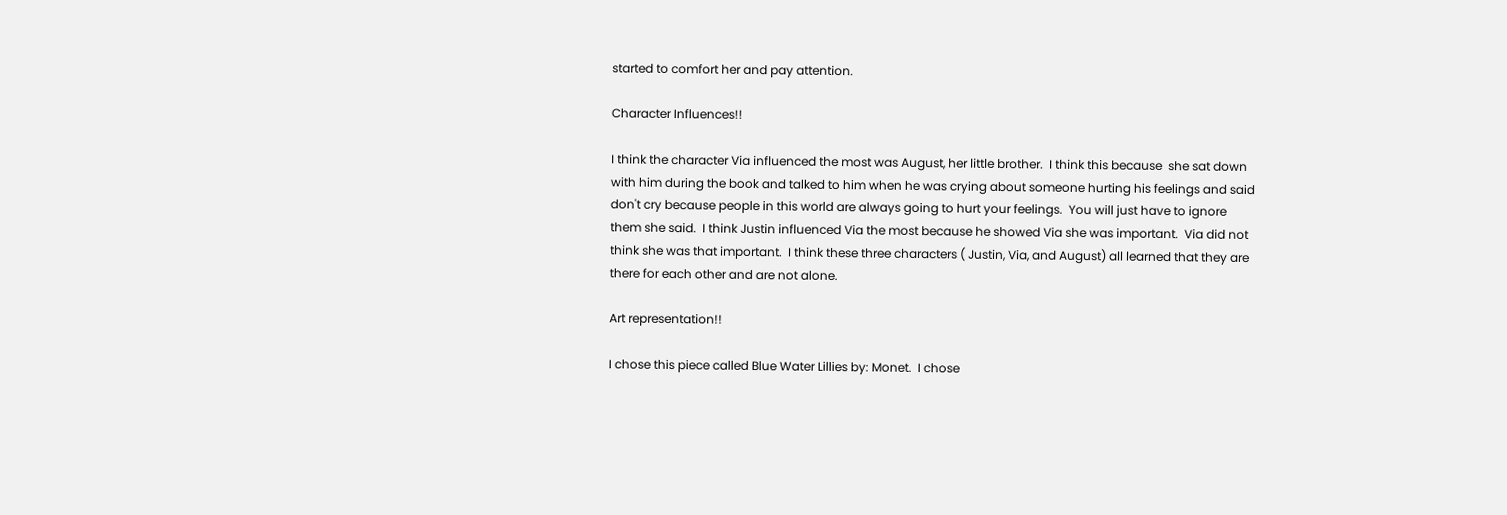started to comfort her and pay attention.

Character Influences!!

I think the character Via influenced the most was August, her little brother.  I think this because  she sat down with him during the book and talked to him when he was crying about someone hurting his feelings and said don't cry because people in this world are always going to hurt your feelings.  You will just have to ignore them she said.  I think Justin influenced Via the most because he showed Via she was important.  Via did not think she was that important.  I think these three characters ( Justin, Via, and August) all learned that they are there for each other and are not alone.

Art representation!!

I chose this piece called Blue Water Lillies by: Monet.  I chose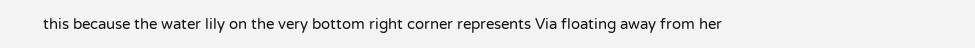this because the water lily on the very bottom right corner represents Via floating away from her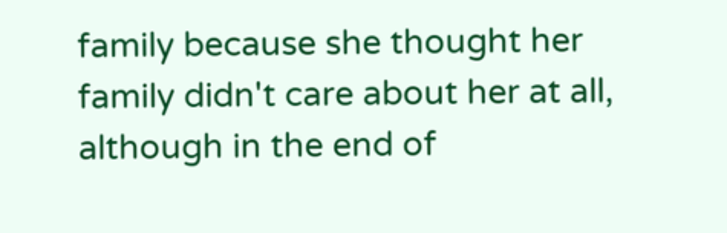family because she thought her family didn't care about her at all, although in the end of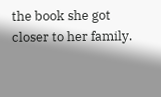the book she got closer to her family.